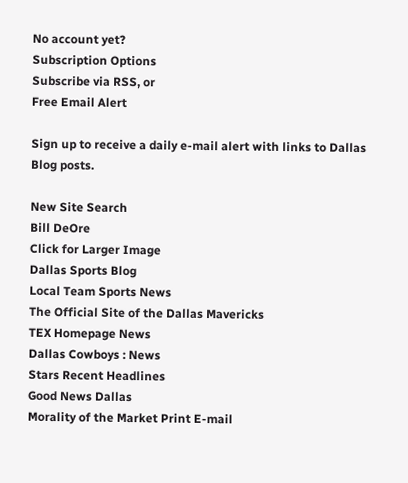No account yet?
Subscription Options
Subscribe via RSS, or
Free Email Alert

Sign up to receive a daily e-mail alert with links to Dallas Blog posts.

New Site Search
Bill DeOre
Click for Larger Image
Dallas Sports Blog
Local Team Sports News
The Official Site of the Dallas Mavericks
TEX Homepage News
Dallas Cowboys : News
Stars Recent Headlines
Good News Dallas
Morality of the Market Print E-mail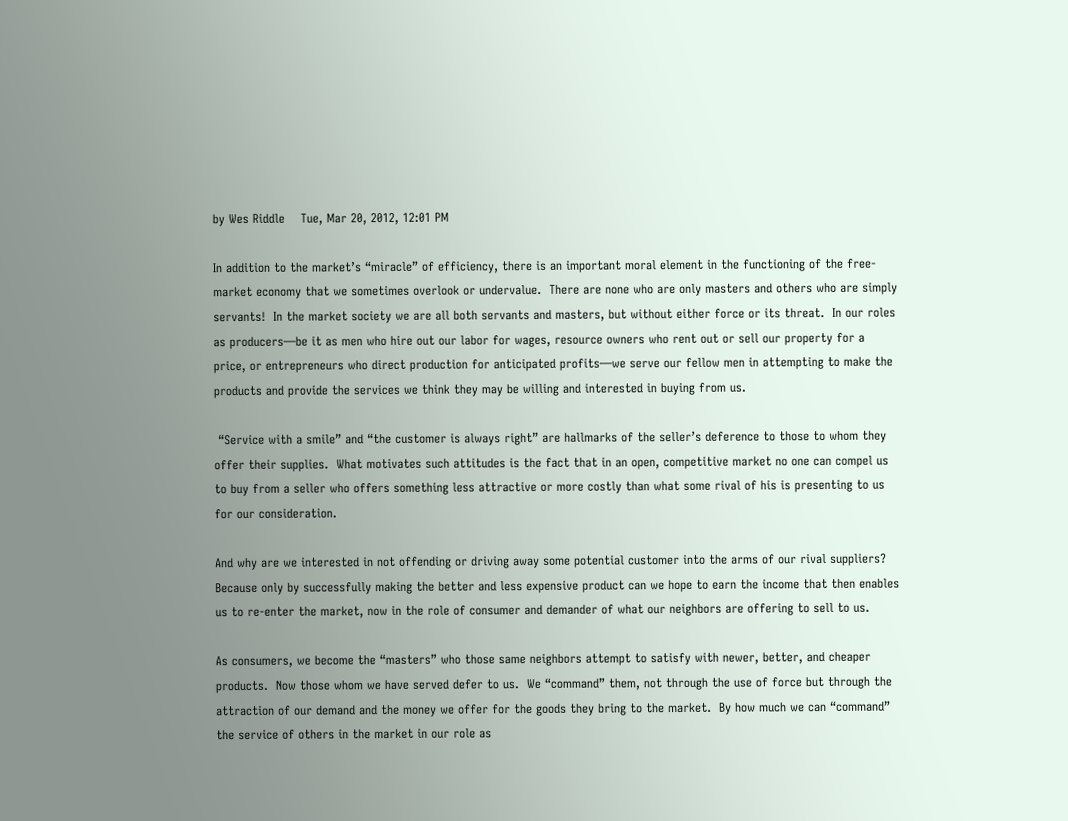by Wes Riddle    Tue, Mar 20, 2012, 12:01 PM

In addition to the market’s “miracle” of efficiency, there is an important moral element in the functioning of the free-market economy that we sometimes overlook or undervalue.  There are none who are only masters and others who are simply servants!  In the market society we are all both servants and masters, but without either force or its threat.  In our roles as producers—be it as men who hire out our labor for wages, resource owners who rent out or sell our property for a price, or entrepreneurs who direct production for anticipated profits—we serve our fellow men in attempting to make the products and provide the services we think they may be willing and interested in buying from us.

 “Service with a smile” and “the customer is always right” are hallmarks of the seller’s deference to those to whom they offer their supplies.  What motivates such attitudes is the fact that in an open, competitive market no one can compel us to buy from a seller who offers something less attractive or more costly than what some rival of his is presenting to us for our consideration.

And why are we interested in not offending or driving away some potential customer into the arms of our rival suppliers?  Because only by successfully making the better and less expensive product can we hope to earn the income that then enables us to re-enter the market, now in the role of consumer and demander of what our neighbors are offering to sell to us.

As consumers, we become the “masters” who those same neighbors attempt to satisfy with newer, better, and cheaper products.  Now those whom we have served defer to us.  We “command” them, not through the use of force but through the attraction of our demand and the money we offer for the goods they bring to the market.  By how much we can “command” the service of others in the market in our role as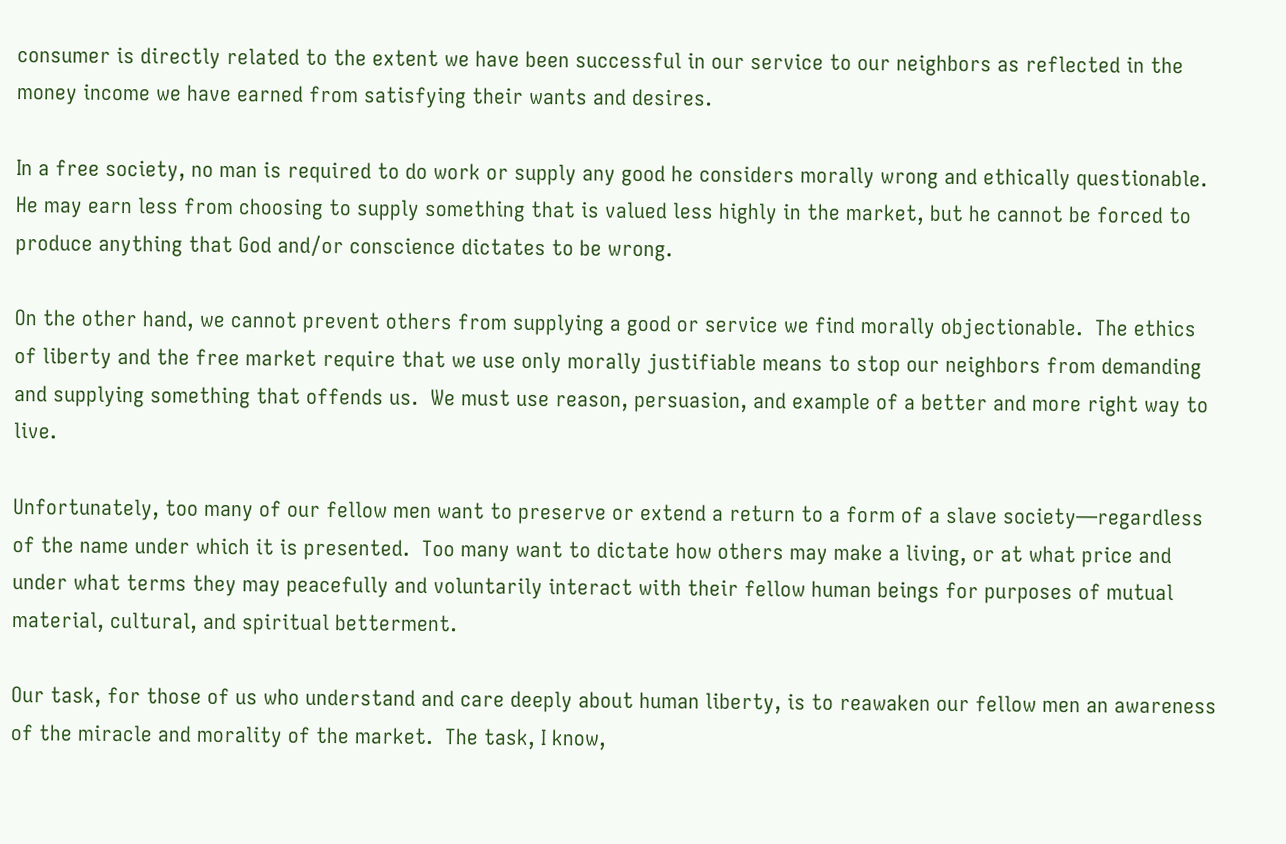consumer is directly related to the extent we have been successful in our service to our neighbors as reflected in the money income we have earned from satisfying their wants and desires.

In a free society, no man is required to do work or supply any good he considers morally wrong and ethically questionable.  He may earn less from choosing to supply something that is valued less highly in the market, but he cannot be forced to produce anything that God and/or conscience dictates to be wrong.

On the other hand, we cannot prevent others from supplying a good or service we find morally objectionable.  The ethics of liberty and the free market require that we use only morally justifiable means to stop our neighbors from demanding and supplying something that offends us.  We must use reason, persuasion, and example of a better and more right way to live.

Unfortunately, too many of our fellow men want to preserve or extend a return to a form of a slave society—regardless of the name under which it is presented.  Too many want to dictate how others may make a living, or at what price and under what terms they may peacefully and voluntarily interact with their fellow human beings for purposes of mutual material, cultural, and spiritual betterment.

Our task, for those of us who understand and care deeply about human liberty, is to reawaken our fellow men an awareness of the miracle and morality of the market.  The task, I know,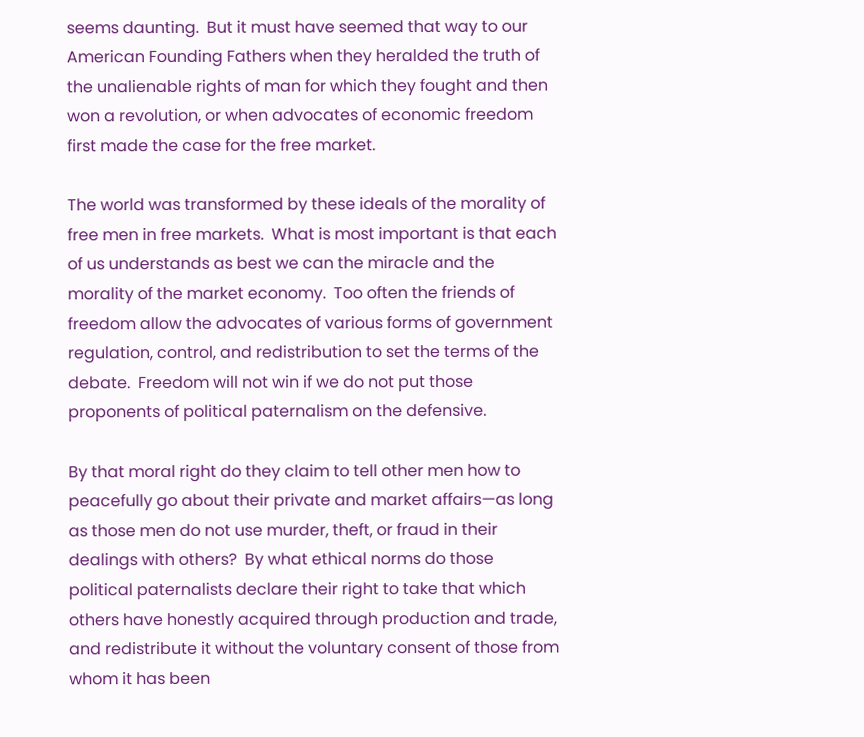seems daunting.  But it must have seemed that way to our American Founding Fathers when they heralded the truth of the unalienable rights of man for which they fought and then won a revolution, or when advocates of economic freedom first made the case for the free market.

The world was transformed by these ideals of the morality of free men in free markets.  What is most important is that each of us understands as best we can the miracle and the morality of the market economy.  Too often the friends of freedom allow the advocates of various forms of government regulation, control, and redistribution to set the terms of the debate.  Freedom will not win if we do not put those proponents of political paternalism on the defensive.

By that moral right do they claim to tell other men how to peacefully go about their private and market affairs—as long as those men do not use murder, theft, or fraud in their dealings with others?  By what ethical norms do those political paternalists declare their right to take that which others have honestly acquired through production and trade, and redistribute it without the voluntary consent of those from whom it has been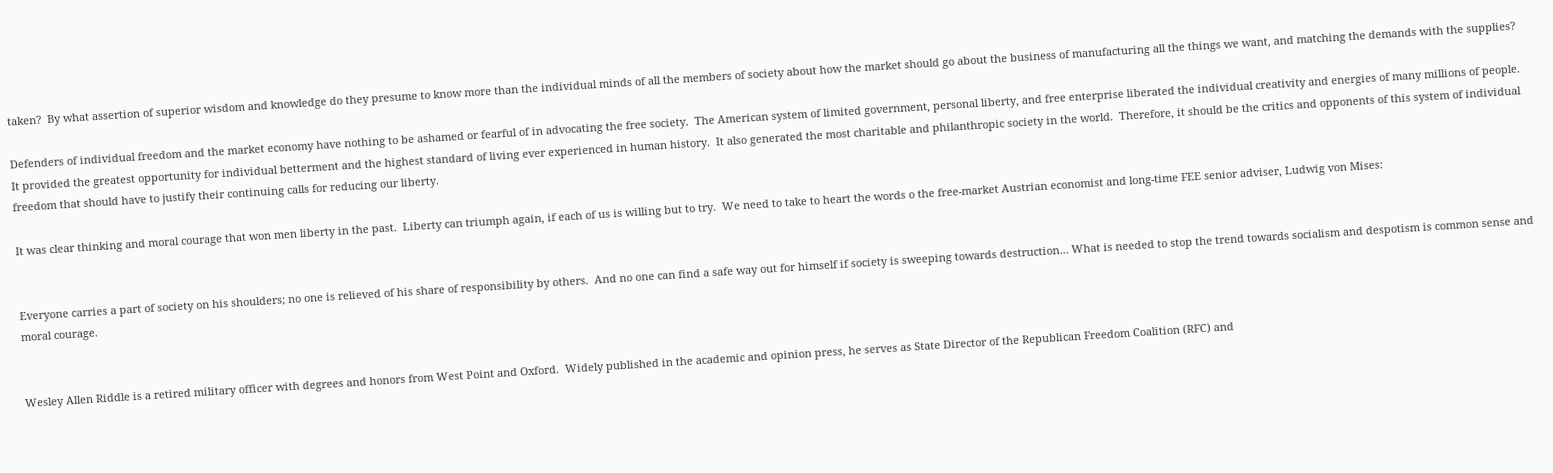taken?  By what assertion of superior wisdom and knowledge do they presume to know more than the individual minds of all the members of society about how the market should go about the business of manufacturing all the things we want, and matching the demands with the supplies?

Defenders of individual freedom and the market economy have nothing to be ashamed or fearful of in advocating the free society.  The American system of limited government, personal liberty, and free enterprise liberated the individual creativity and energies of many millions of people.  It provided the greatest opportunity for individual betterment and the highest standard of living ever experienced in human history.  It also generated the most charitable and philanthropic society in the world.  Therefore, it should be the critics and opponents of this system of individual freedom that should have to justify their continuing calls for reducing our liberty.

It was clear thinking and moral courage that won men liberty in the past.  Liberty can triumph again, if each of us is willing but to try.  We need to take to heart the words o the free-market Austrian economist and long-time FEE senior adviser, Ludwig von Mises:


Everyone carries a part of society on his shoulders; no one is relieved of his share of responsibility by others.  And no one can find a safe way out for himself if society is sweeping towards destruction… What is needed to stop the trend towards socialism and despotism is common sense and moral courage.


Wesley Allen Riddle is a retired military officer with degrees and honors from West Point and Oxford.  Widely published in the academic and opinion press, he serves as State Director of the Republican Freedom Coalition (RFC) and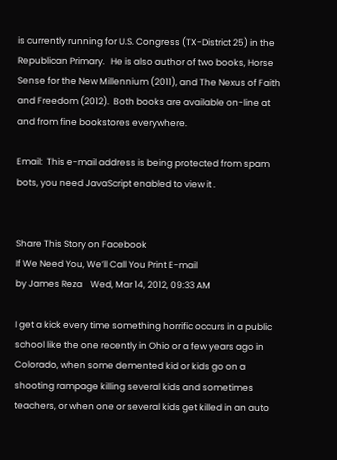is currently running for U.S. Congress (TX-District 25) in the Republican Primary.   He is also author of two books, Horse Sense for the New Millennium (2011), and The Nexus of Faith and Freedom (2012).  Both books are available on-line at and from fine bookstores everywhere.

Email:  This e-mail address is being protected from spam bots, you need JavaScript enabled to view it .


Share This Story on Facebook
If We Need You, We’ll Call You Print E-mail
by James Reza    Wed, Mar 14, 2012, 09:33 AM

I get a kick every time something horrific occurs in a public school like the one recently in Ohio or a few years ago in Colorado, when some demented kid or kids go on a shooting rampage killing several kids and sometimes teachers, or when one or several kids get killed in an auto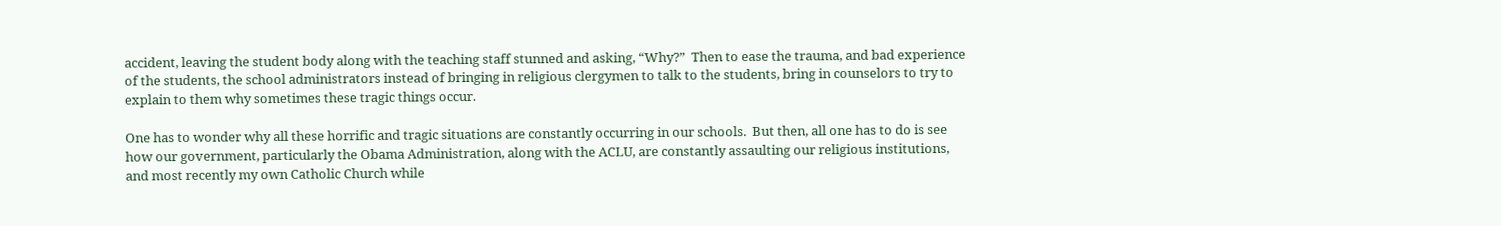accident, leaving the student body along with the teaching staff stunned and asking, “Why?”  Then to ease the trauma, and bad experience of the students, the school administrators instead of bringing in religious clergymen to talk to the students, bring in counselors to try to explain to them why sometimes these tragic things occur.

One has to wonder why all these horrific and tragic situations are constantly occurring in our schools.  But then, all one has to do is see how our government, particularly the Obama Administration, along with the ACLU, are constantly assaulting our religious institutions, and most recently my own Catholic Church while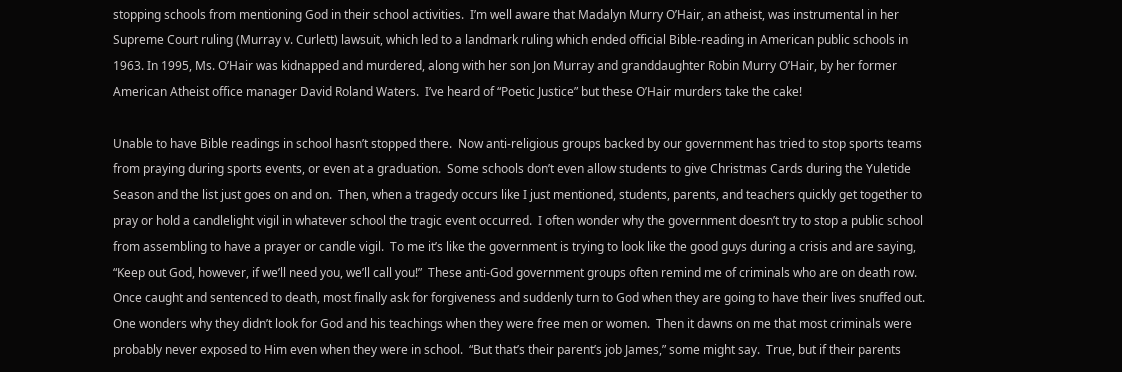stopping schools from mentioning God in their school activities.  I’m well aware that Madalyn Murry O’Hair, an atheist, was instrumental in her Supreme Court ruling (Murray v. Curlett) lawsuit, which led to a landmark ruling which ended official Bible-reading in American public schools in 1963. In 1995, Ms. O’Hair was kidnapped and murdered, along with her son Jon Murray and granddaughter Robin Murry O’Hair, by her former American Atheist office manager David Roland Waters.  I’ve heard of “Poetic Justice” but these O’Hair murders take the cake!

Unable to have Bible readings in school hasn’t stopped there.  Now anti-religious groups backed by our government has tried to stop sports teams from praying during sports events, or even at a graduation.  Some schools don’t even allow students to give Christmas Cards during the Yuletide Season and the list just goes on and on.  Then, when a tragedy occurs like I just mentioned, students, parents, and teachers quickly get together to pray or hold a candlelight vigil in whatever school the tragic event occurred.  I often wonder why the government doesn’t try to stop a public school from assembling to have a prayer or candle vigil.  To me it’s like the government is trying to look like the good guys during a crisis and are saying, “Keep out God, however, if we’ll need you, we’ll call you!”  These anti-God government groups often remind me of criminals who are on death row.  Once caught and sentenced to death, most finally ask for forgiveness and suddenly turn to God when they are going to have their lives snuffed out.  One wonders why they didn’t look for God and his teachings when they were free men or women.  Then it dawns on me that most criminals were probably never exposed to Him even when they were in school.  “But that’s their parent’s job James,” some might say.  True, but if their parents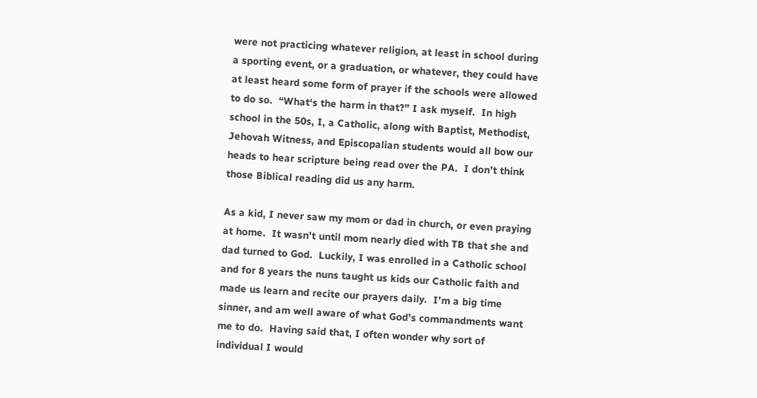were not practicing whatever religion, at least in school during a sporting event, or a graduation, or whatever, they could have at least heard some form of prayer if the schools were allowed to do so.  “What‘s the harm in that?” I ask myself.  In high school in the 50s, I, a Catholic, along with Baptist, Methodist, Jehovah Witness, and Episcopalian students would all bow our heads to hear scripture being read over the PA.  I don’t think those Biblical reading did us any harm.

As a kid, I never saw my mom or dad in church, or even praying at home.  It wasn’t until mom nearly died with TB that she and dad turned to God.  Luckily, I was enrolled in a Catholic school and for 8 years the nuns taught us kids our Catholic faith and made us learn and recite our prayers daily.  I’m a big time sinner, and am well aware of what God’s commandments want me to do.  Having said that, I often wonder why sort of individual I would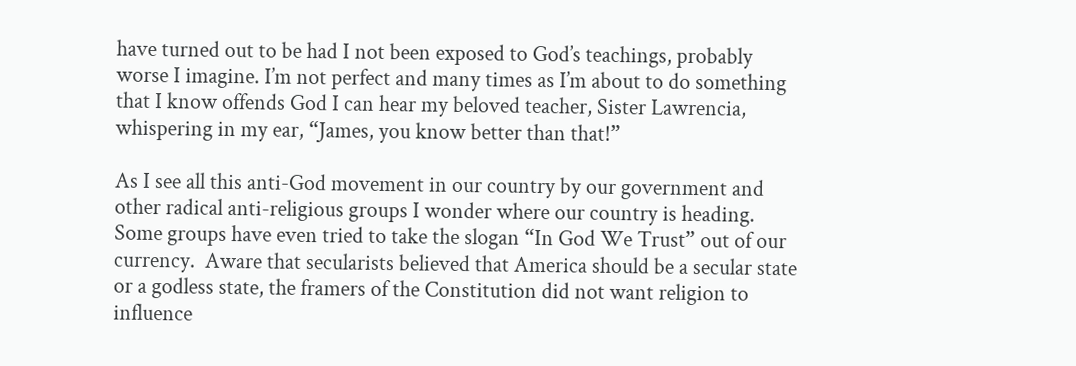have turned out to be had I not been exposed to God’s teachings, probably worse I imagine. I’m not perfect and many times as I’m about to do something that I know offends God I can hear my beloved teacher, Sister Lawrencia, whispering in my ear, “James, you know better than that!”

As I see all this anti-God movement in our country by our government and other radical anti-religious groups I wonder where our country is heading.  Some groups have even tried to take the slogan “In God We Trust” out of our currency.  Aware that secularists believed that America should be a secular state or a godless state, the framers of the Constitution did not want religion to influence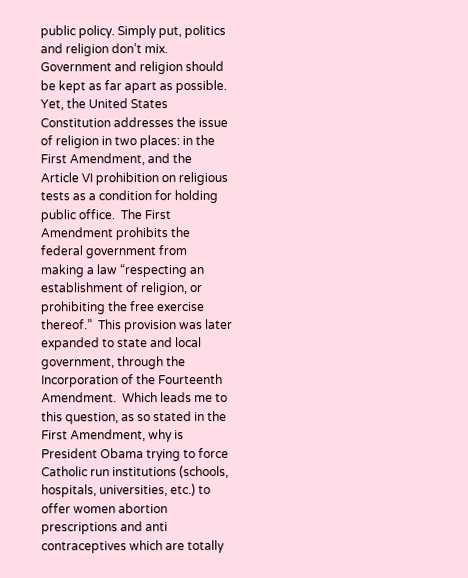public policy. Simply put, politics and religion don’t mix.  Government and religion should be kept as far apart as possible.  Yet, the United States Constitution addresses the issue of religion in two places: in the First Amendment, and the Article VI prohibition on religious tests as a condition for holding public office.  The First Amendment prohibits the federal government from making a law “respecting an establishment of religion, or prohibiting the free exercise thereof.”  This provision was later expanded to state and local government, through the Incorporation of the Fourteenth Amendment.  Which leads me to this question, as so stated in the First Amendment, why is President Obama trying to force Catholic run institutions (schools, hospitals, universities, etc.) to offer women abortion prescriptions and anti contraceptives which are totally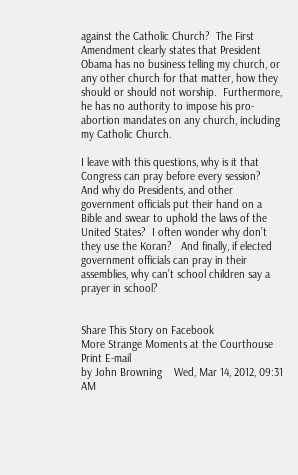against the Catholic Church?  The First Amendment clearly states that President Obama has no business telling my church, or any other church for that matter, how they should or should not worship.  Furthermore, he has no authority to impose his pro-abortion mandates on any church, including my Catholic Church.

I leave with this questions, why is it that Congress can pray before every session?  And why do Presidents, and other government officials put their hand on a Bible and swear to uphold the laws of the United States?  I often wonder why don’t they use the Koran?   And finally, if elected government officials can pray in their assemblies, why can’t school children say a prayer in school?


Share This Story on Facebook
More Strange Moments at the Courthouse Print E-mail
by John Browning    Wed, Mar 14, 2012, 09:31 AM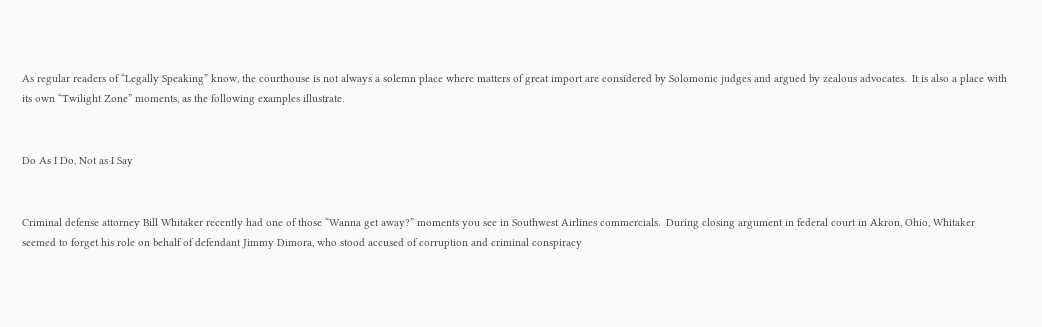As regular readers of “Legally Speaking” know, the courthouse is not always a solemn place where matters of great import are considered by Solomonic judges and argued by zealous advocates.  It is also a place with its own “Twilight Zone” moments, as the following examples illustrate.


Do As I Do, Not as I Say


Criminal defense attorney Bill Whitaker recently had one of those “Wanna get away?” moments you see in Southwest Airlines commercials.  During closing argument in federal court in Akron, Ohio, Whitaker seemed to forget his role on behalf of defendant Jimmy Dimora, who stood accused of corruption and criminal conspiracy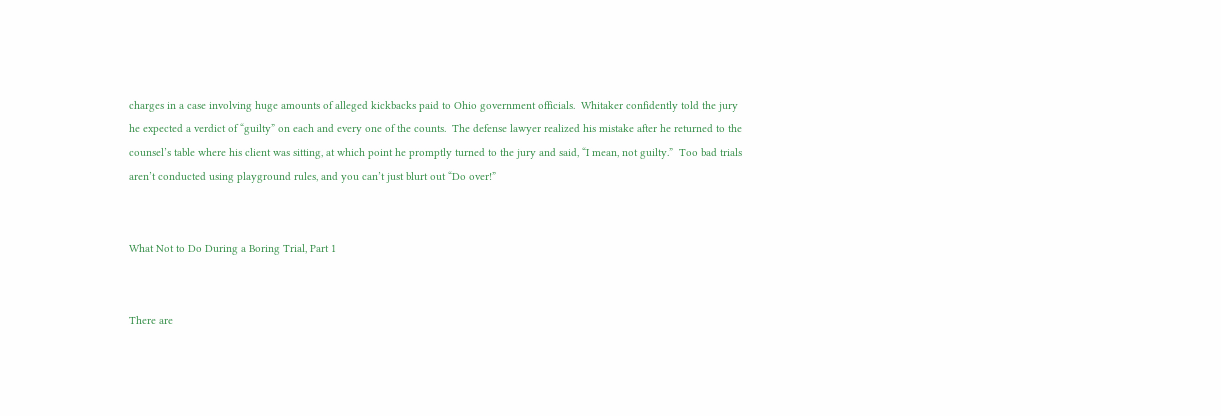charges in a case involving huge amounts of alleged kickbacks paid to Ohio government officials.  Whitaker confidently told the jury he expected a verdict of “guilty” on each and every one of the counts.  The defense lawyer realized his mistake after he returned to the counsel’s table where his client was sitting, at which point he promptly turned to the jury and said, “I mean, not guilty.”  Too bad trials aren’t conducted using playground rules, and you can’t just blurt out “Do over!”


What Not to Do During a Boring Trial, Part 1


There are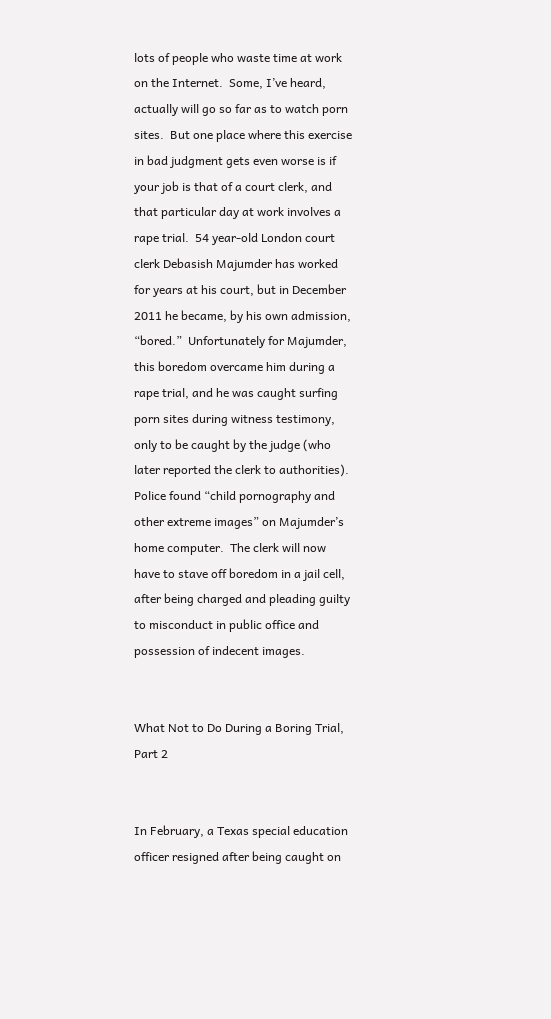lots of people who waste time at work on the Internet.  Some, I’ve heard, actually will go so far as to watch porn sites.  But one place where this exercise in bad judgment gets even worse is if your job is that of a court clerk, and that particular day at work involves a rape trial.  54 year-old London court clerk Debasish Majumder has worked for years at his court, but in December 2011 he became, by his own admission, “bored.”  Unfortunately for Majumder, this boredom overcame him during a rape trial, and he was caught surfing porn sites during witness testimony, only to be caught by the judge (who later reported the clerk to authorities).  Police found “child pornography and other extreme images” on Majumder’s home computer.  The clerk will now have to stave off boredom in a jail cell, after being charged and pleading guilty to misconduct in public office and possession of indecent images.


What Not to Do During a Boring Trial, Part 2


In February, a Texas special education officer resigned after being caught on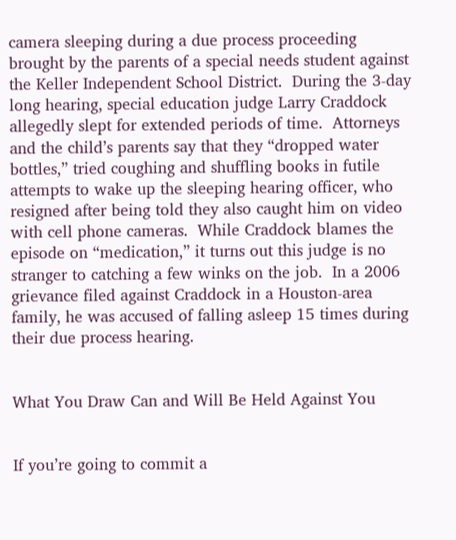camera sleeping during a due process proceeding brought by the parents of a special needs student against the Keller Independent School District.  During the 3-day long hearing, special education judge Larry Craddock allegedly slept for extended periods of time.  Attorneys and the child’s parents say that they “dropped water bottles,” tried coughing and shuffling books in futile attempts to wake up the sleeping hearing officer, who resigned after being told they also caught him on video with cell phone cameras.  While Craddock blames the episode on “medication,” it turns out this judge is no stranger to catching a few winks on the job.  In a 2006 grievance filed against Craddock in a Houston-area family, he was accused of falling asleep 15 times during their due process hearing.


What You Draw Can and Will Be Held Against You


If you’re going to commit a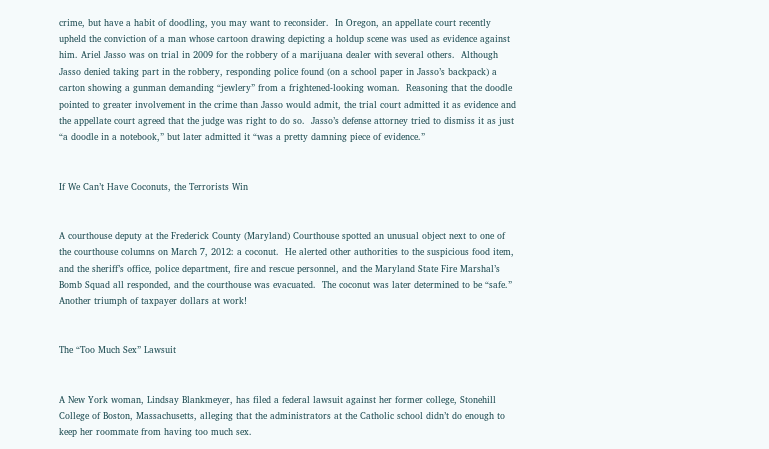crime, but have a habit of doodling, you may want to reconsider.  In Oregon, an appellate court recently upheld the conviction of a man whose cartoon drawing depicting a holdup scene was used as evidence against him. Ariel Jasso was on trial in 2009 for the robbery of a marijuana dealer with several others.  Although Jasso denied taking part in the robbery, responding police found (on a school paper in Jasso’s backpack) a carton showing a gunman demanding “jewlery” from a frightened-looking woman.  Reasoning that the doodle pointed to greater involvement in the crime than Jasso would admit, the trial court admitted it as evidence and the appellate court agreed that the judge was right to do so.  Jasso’s defense attorney tried to dismiss it as just “a doodle in a notebook,” but later admitted it “was a pretty damning piece of evidence.”


If We Can’t Have Coconuts, the Terrorists Win


A courthouse deputy at the Frederick County (Maryland) Courthouse spotted an unusual object next to one of the courthouse columns on March 7, 2012: a coconut.  He alerted other authorities to the suspicious food item, and the sheriff’s office, police department, fire and rescue personnel, and the Maryland State Fire Marshal’s Bomb Squad all responded, and the courthouse was evacuated.  The coconut was later determined to be “safe.”  Another triumph of taxpayer dollars at work!


The “Too Much Sex” Lawsuit


A New York woman, Lindsay Blankmeyer, has filed a federal lawsuit against her former college, Stonehill College of Boston, Massachusetts, alleging that the administrators at the Catholic school didn’t do enough to keep her roommate from having too much sex.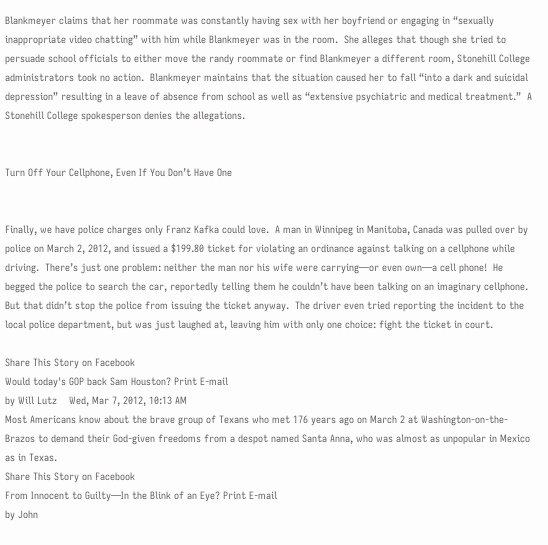Blankmeyer claims that her roommate was constantly having sex with her boyfriend or engaging in “sexually inappropriate video chatting” with him while Blankmeyer was in the room.  She alleges that though she tried to persuade school officials to either move the randy roommate or find Blankmeyer a different room, Stonehill College administrators took no action.  Blankmeyer maintains that the situation caused her to fall “into a dark and suicidal depression” resulting in a leave of absence from school as well as “extensive psychiatric and medical treatment.”  A Stonehill College spokesperson denies the allegations.


Turn Off Your Cellphone, Even If You Don’t Have One


Finally, we have police charges only Franz Kafka could love.  A man in Winnipeg in Manitoba, Canada was pulled over by police on March 2, 2012, and issued a $199.80 ticket for violating an ordinance against talking on a cellphone while driving.  There’s just one problem: neither the man nor his wife were carrying—or even own—a cell phone!  He begged the police to search the car, reportedly telling them he couldn’t have been talking on an imaginary cellphone.  But that didn’t stop the police from issuing the ticket anyway.  The driver even tried reporting the incident to the local police department, but was just laughed at, leaving him with only one choice: fight the ticket in court.

Share This Story on Facebook
Would today's GOP back Sam Houston? Print E-mail
by Will Lutz    Wed, Mar 7, 2012, 10:13 AM
Most Americans know about the brave group of Texans who met 176 years ago on March 2 at Washington-on-the-Brazos to demand their God-given freedoms from a despot named Santa Anna, who was almost as unpopular in Mexico as in Texas.
Share This Story on Facebook
From Innocent to Guilty—In the Blink of an Eye? Print E-mail
by John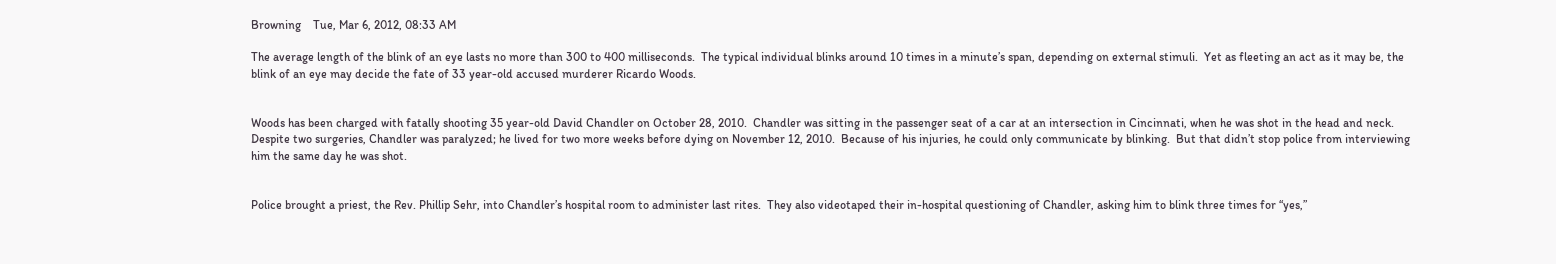Browning    Tue, Mar 6, 2012, 08:33 AM

The average length of the blink of an eye lasts no more than 300 to 400 milliseconds.  The typical individual blinks around 10 times in a minute’s span, depending on external stimuli.  Yet as fleeting an act as it may be, the blink of an eye may decide the fate of 33 year-old accused murderer Ricardo Woods.


Woods has been charged with fatally shooting 35 year-old David Chandler on October 28, 2010.  Chandler was sitting in the passenger seat of a car at an intersection in Cincinnati, when he was shot in the head and neck.  Despite two surgeries, Chandler was paralyzed; he lived for two more weeks before dying on November 12, 2010.  Because of his injuries, he could only communicate by blinking.  But that didn’t stop police from interviewing him the same day he was shot.


Police brought a priest, the Rev. Phillip Sehr, into Chandler’s hospital room to administer last rites.  They also videotaped their in-hospital questioning of Chandler, asking him to blink three times for “yes,”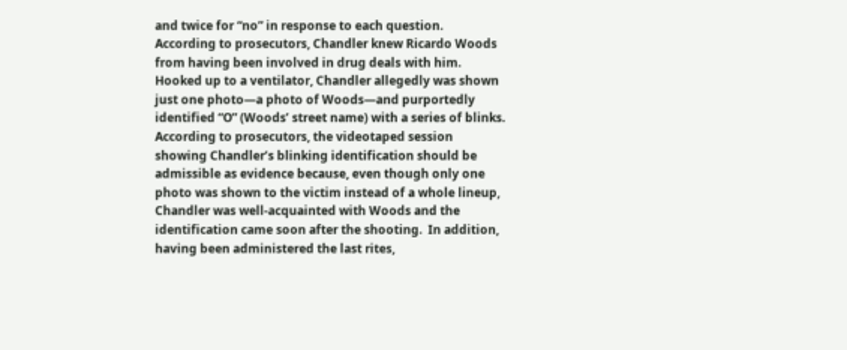and twice for “no” in response to each question.  According to prosecutors, Chandler knew Ricardo Woods from having been involved in drug deals with him.  Hooked up to a ventilator, Chandler allegedly was shown just one photo—a photo of Woods—and purportedly identified “O” (Woods’ street name) with a series of blinks.  According to prosecutors, the videotaped session showing Chandler’s blinking identification should be admissible as evidence because, even though only one photo was shown to the victim instead of a whole lineup, Chandler was well-acquainted with Woods and the identification came soon after the shooting.  In addition, having been administered the last rites,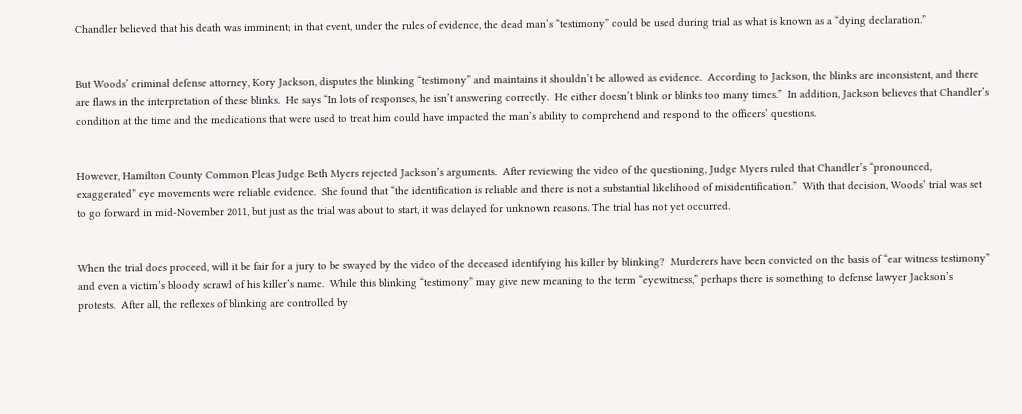Chandler believed that his death was imminent; in that event, under the rules of evidence, the dead man’s “testimony” could be used during trial as what is known as a “dying declaration.”


But Woods’ criminal defense attorney, Kory Jackson, disputes the blinking “testimony” and maintains it shouldn’t be allowed as evidence.  According to Jackson, the blinks are inconsistent, and there are flaws in the interpretation of these blinks.  He says “In lots of responses, he isn’t answering correctly.  He either doesn’t blink or blinks too many times.”  In addition, Jackson believes that Chandler’s condition at the time and the medications that were used to treat him could have impacted the man’s ability to comprehend and respond to the officers’ questions.


However, Hamilton County Common Pleas Judge Beth Myers rejected Jackson’s arguments.  After reviewing the video of the questioning, Judge Myers ruled that Chandler’s “pronounced, exaggerated” eye movements were reliable evidence.  She found that “the identification is reliable and there is not a substantial likelihood of misidentification.”  With that decision, Woods’ trial was set to go forward in mid-November 2011, but just as the trial was about to start, it was delayed for unknown reasons. The trial has not yet occurred.


When the trial does proceed, will it be fair for a jury to be swayed by the video of the deceased identifying his killer by blinking?  Murderers have been convicted on the basis of “ear witness testimony” and even a victim’s bloody scrawl of his killer’s name.  While this blinking “testimony” may give new meaning to the term “eyewitness,” perhaps there is something to defense lawyer Jackson’s protests.  After all, the reflexes of blinking are controlled by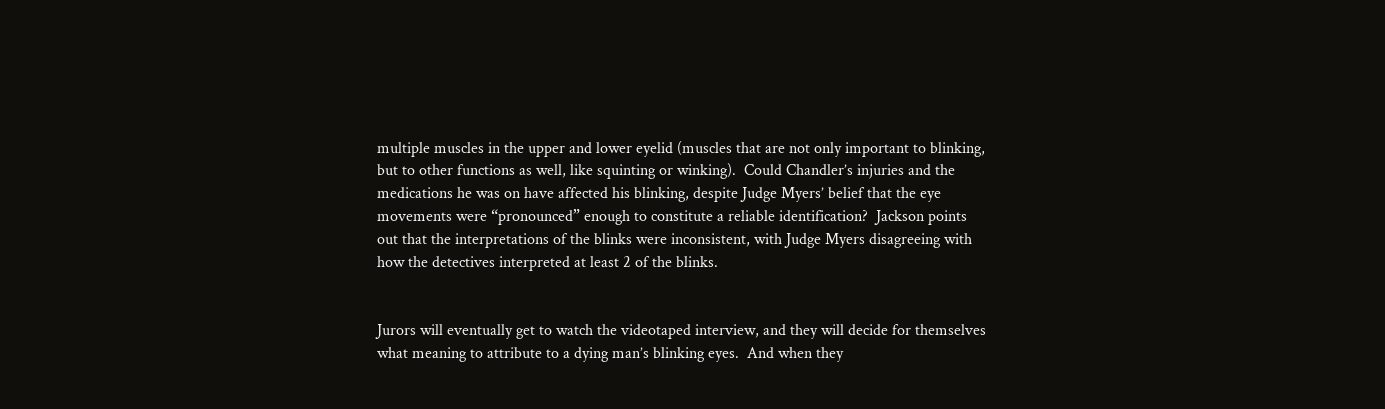multiple muscles in the upper and lower eyelid (muscles that are not only important to blinking, but to other functions as well, like squinting or winking).  Could Chandler’s injuries and the medications he was on have affected his blinking, despite Judge Myers’ belief that the eye movements were “pronounced” enough to constitute a reliable identification?  Jackson points out that the interpretations of the blinks were inconsistent, with Judge Myers disagreeing with how the detectives interpreted at least 2 of the blinks.


Jurors will eventually get to watch the videotaped interview, and they will decide for themselves what meaning to attribute to a dying man’s blinking eyes.  And when they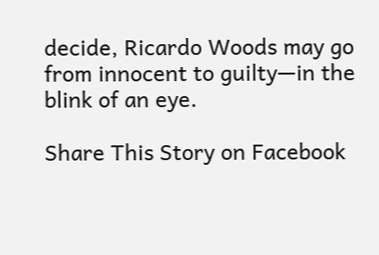decide, Ricardo Woods may go from innocent to guilty—in the blink of an eye.

Share This Story on Facebook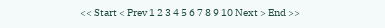<< Start < Prev 1 2 3 4 5 6 7 8 9 10 Next > End >>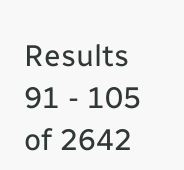Results 91 - 105 of 2642